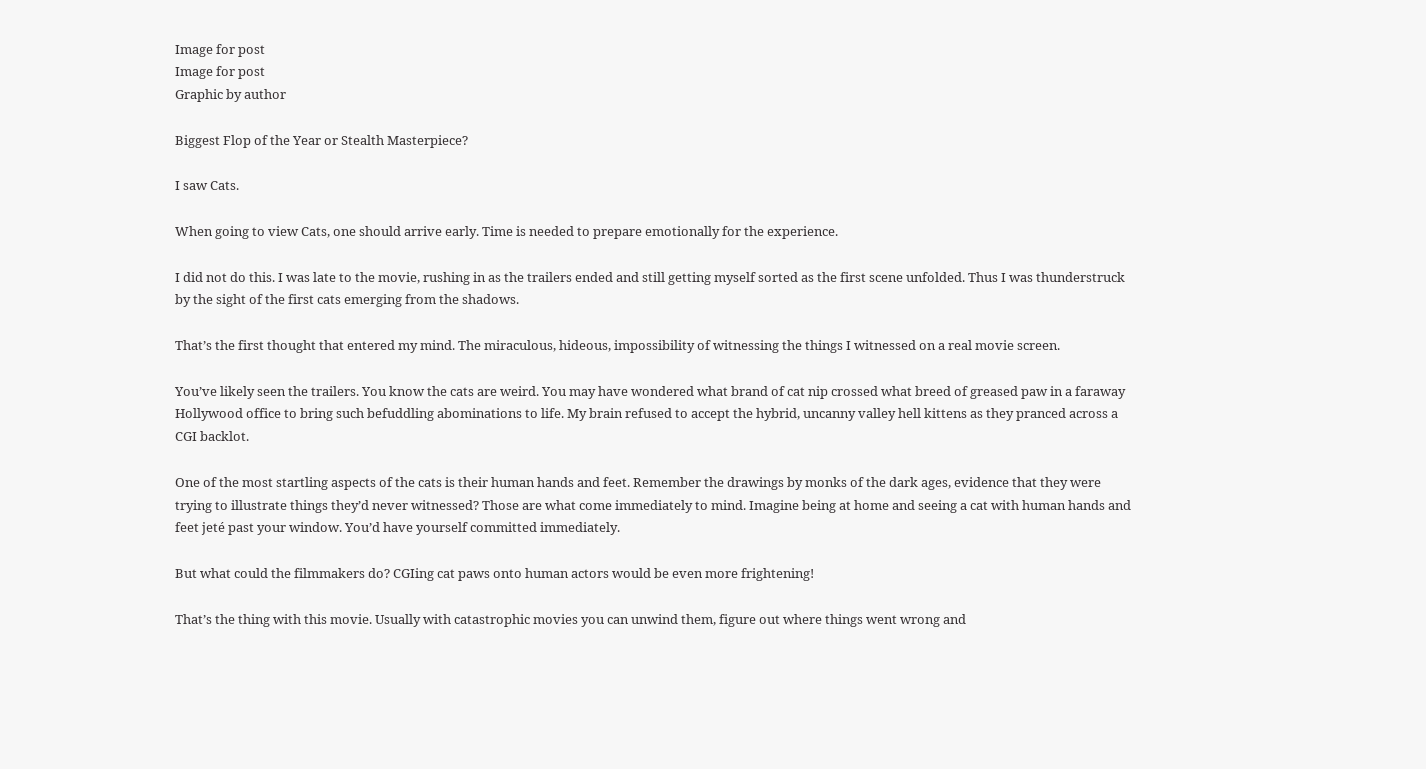Image for post
Image for post
Graphic by author

Biggest Flop of the Year or Stealth Masterpiece?

I saw Cats.

When going to view Cats, one should arrive early. Time is needed to prepare emotionally for the experience.

I did not do this. I was late to the movie, rushing in as the trailers ended and still getting myself sorted as the first scene unfolded. Thus I was thunderstruck by the sight of the first cats emerging from the shadows.

That’s the first thought that entered my mind. The miraculous, hideous, impossibility of witnessing the things I witnessed on a real movie screen.

You’ve likely seen the trailers. You know the cats are weird. You may have wondered what brand of cat nip crossed what breed of greased paw in a faraway Hollywood office to bring such befuddling abominations to life. My brain refused to accept the hybrid, uncanny valley hell kittens as they pranced across a CGI backlot.

One of the most startling aspects of the cats is their human hands and feet. Remember the drawings by monks of the dark ages, evidence that they were trying to illustrate things they’d never witnessed? Those are what come immediately to mind. Imagine being at home and seeing a cat with human hands and feet jeté past your window. You’d have yourself committed immediately.

But what could the filmmakers do? CGIing cat paws onto human actors would be even more frightening!

That’s the thing with this movie. Usually with catastrophic movies you can unwind them, figure out where things went wrong and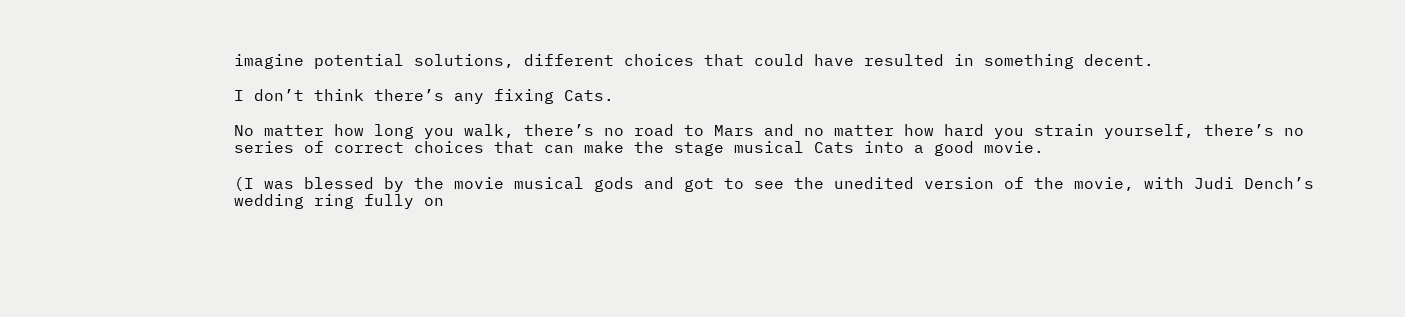imagine potential solutions, different choices that could have resulted in something decent.

I don’t think there’s any fixing Cats.

No matter how long you walk, there’s no road to Mars and no matter how hard you strain yourself, there’s no series of correct choices that can make the stage musical Cats into a good movie.

(I was blessed by the movie musical gods and got to see the unedited version of the movie, with Judi Dench’s wedding ring fully on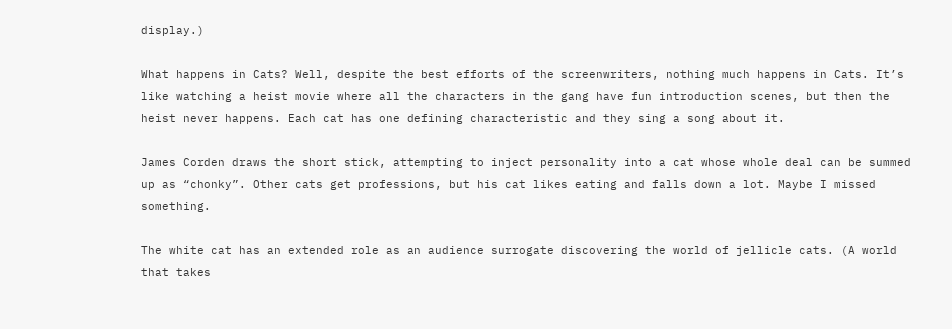display.)

What happens in Cats? Well, despite the best efforts of the screenwriters, nothing much happens in Cats. It’s like watching a heist movie where all the characters in the gang have fun introduction scenes, but then the heist never happens. Each cat has one defining characteristic and they sing a song about it.

James Corden draws the short stick, attempting to inject personality into a cat whose whole deal can be summed up as “chonky”. Other cats get professions, but his cat likes eating and falls down a lot. Maybe I missed something.

The white cat has an extended role as an audience surrogate discovering the world of jellicle cats. (A world that takes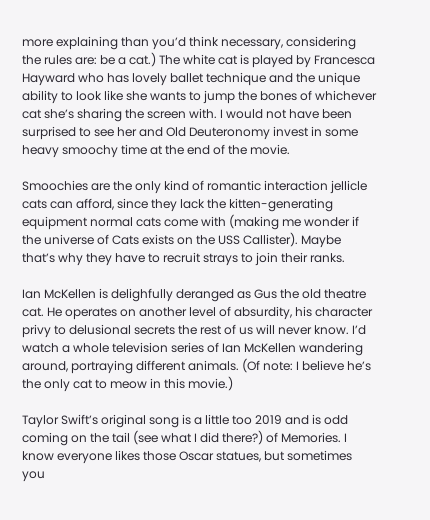more explaining than you’d think necessary, considering the rules are: be a cat.) The white cat is played by Francesca Hayward who has lovely ballet technique and the unique ability to look like she wants to jump the bones of whichever cat she’s sharing the screen with. I would not have been surprised to see her and Old Deuteronomy invest in some heavy smoochy time at the end of the movie.

Smoochies are the only kind of romantic interaction jellicle cats can afford, since they lack the kitten-generating equipment normal cats come with (making me wonder if the universe of Cats exists on the USS Callister). Maybe that’s why they have to recruit strays to join their ranks.

Ian McKellen is delighfully deranged as Gus the old theatre cat. He operates on another level of absurdity, his character privy to delusional secrets the rest of us will never know. I’d watch a whole television series of Ian McKellen wandering around, portraying different animals. (Of note: I believe he’s the only cat to meow in this movie.)

Taylor Swift’s original song is a little too 2019 and is odd coming on the tail (see what I did there?) of Memories. I know everyone likes those Oscar statues, but sometimes you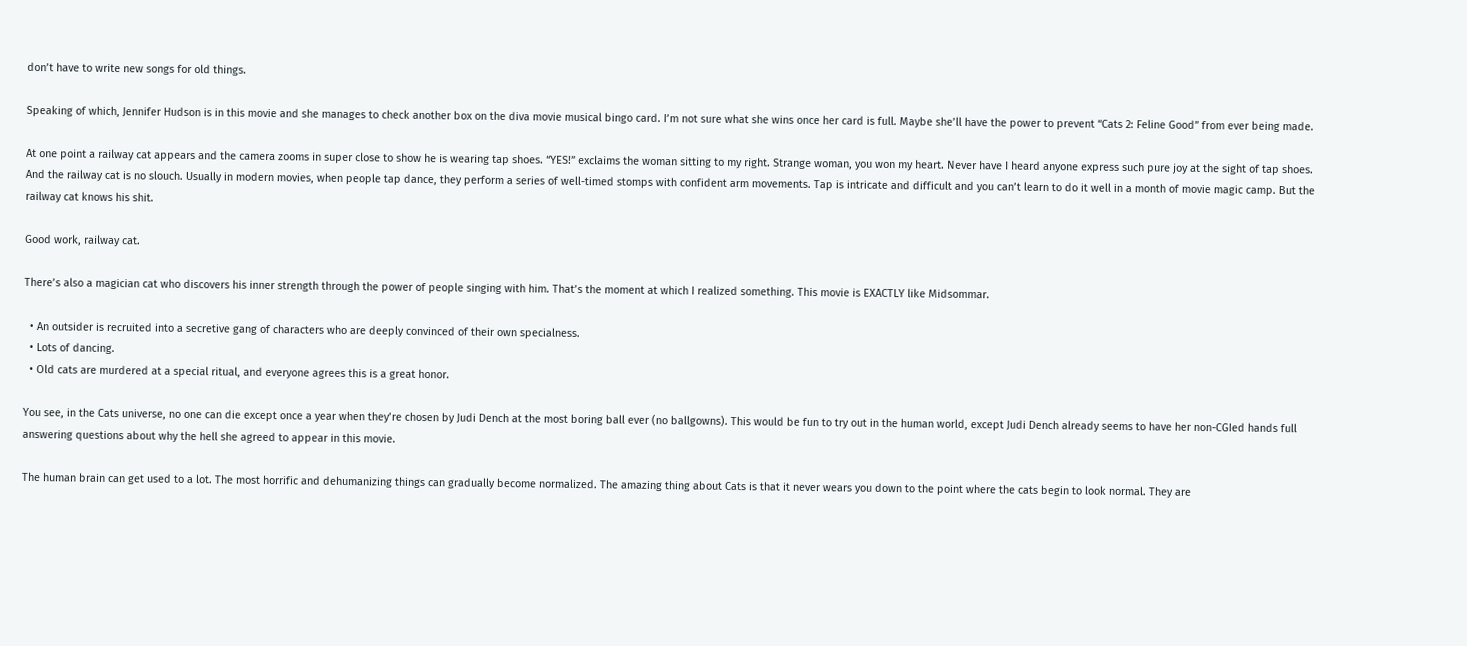don’t have to write new songs for old things.

Speaking of which, Jennifer Hudson is in this movie and she manages to check another box on the diva movie musical bingo card. I’m not sure what she wins once her card is full. Maybe she’ll have the power to prevent “Cats 2: Feline Good” from ever being made.

At one point a railway cat appears and the camera zooms in super close to show he is wearing tap shoes. “YES!” exclaims the woman sitting to my right. Strange woman, you won my heart. Never have I heard anyone express such pure joy at the sight of tap shoes. And the railway cat is no slouch. Usually in modern movies, when people tap dance, they perform a series of well-timed stomps with confident arm movements. Tap is intricate and difficult and you can’t learn to do it well in a month of movie magic camp. But the railway cat knows his shit.

Good work, railway cat.

There’s also a magician cat who discovers his inner strength through the power of people singing with him. That’s the moment at which I realized something. This movie is EXACTLY like Midsommar.

  • An outsider is recruited into a secretive gang of characters who are deeply convinced of their own specialness.
  • Lots of dancing.
  • Old cats are murdered at a special ritual, and everyone agrees this is a great honor.

You see, in the Cats universe, no one can die except once a year when they’re chosen by Judi Dench at the most boring ball ever (no ballgowns). This would be fun to try out in the human world, except Judi Dench already seems to have her non-CGIed hands full answering questions about why the hell she agreed to appear in this movie.

The human brain can get used to a lot. The most horrific and dehumanizing things can gradually become normalized. The amazing thing about Cats is that it never wears you down to the point where the cats begin to look normal. They are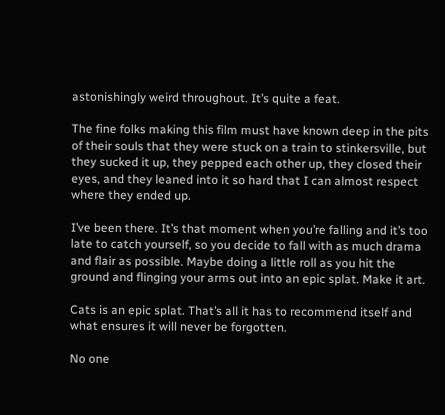astonishingly weird throughout. It’s quite a feat.

The fine folks making this film must have known deep in the pits of their souls that they were stuck on a train to stinkersville, but they sucked it up, they pepped each other up, they closed their eyes, and they leaned into it so hard that I can almost respect where they ended up.

I’ve been there. It’s that moment when you’re falling and it’s too late to catch yourself, so you decide to fall with as much drama and flair as possible. Maybe doing a little roll as you hit the ground and flinging your arms out into an epic splat. Make it art.

Cats is an epic splat. That’s all it has to recommend itself and what ensures it will never be forgotten.

No one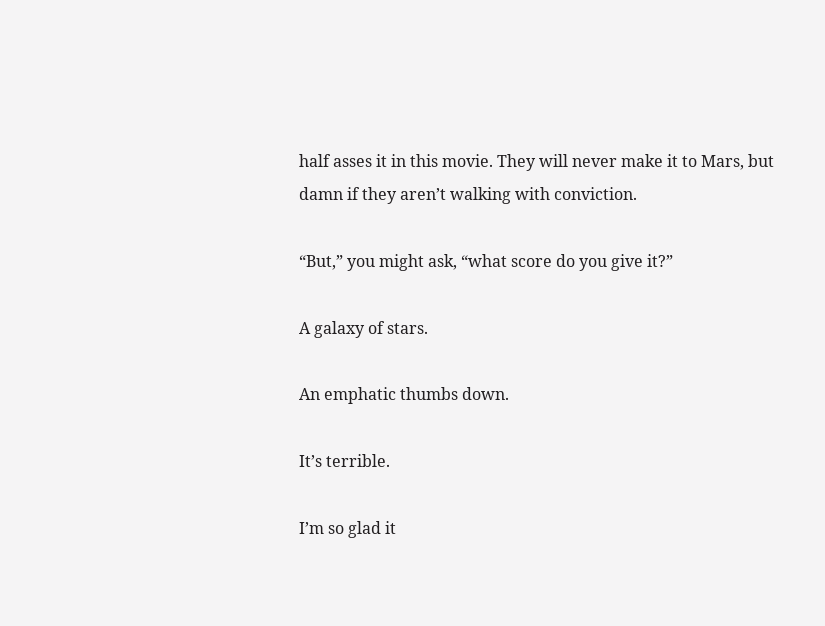half asses it in this movie. They will never make it to Mars, but damn if they aren’t walking with conviction.

“But,” you might ask, “what score do you give it?”

A galaxy of stars.

An emphatic thumbs down.

It’s terrible.

I’m so glad it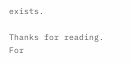exists.

Thanks for reading. For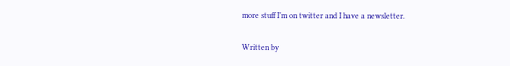more stuff I’m on twitter and I have a newsletter.

Written by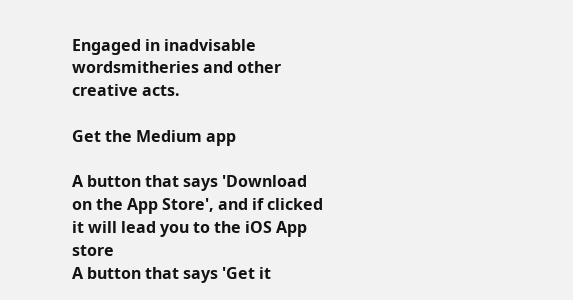Engaged in inadvisable wordsmitheries and other creative acts.

Get the Medium app

A button that says 'Download on the App Store', and if clicked it will lead you to the iOS App store
A button that says 'Get it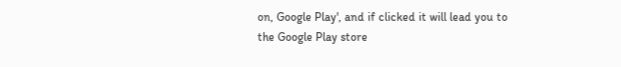on, Google Play', and if clicked it will lead you to the Google Play store